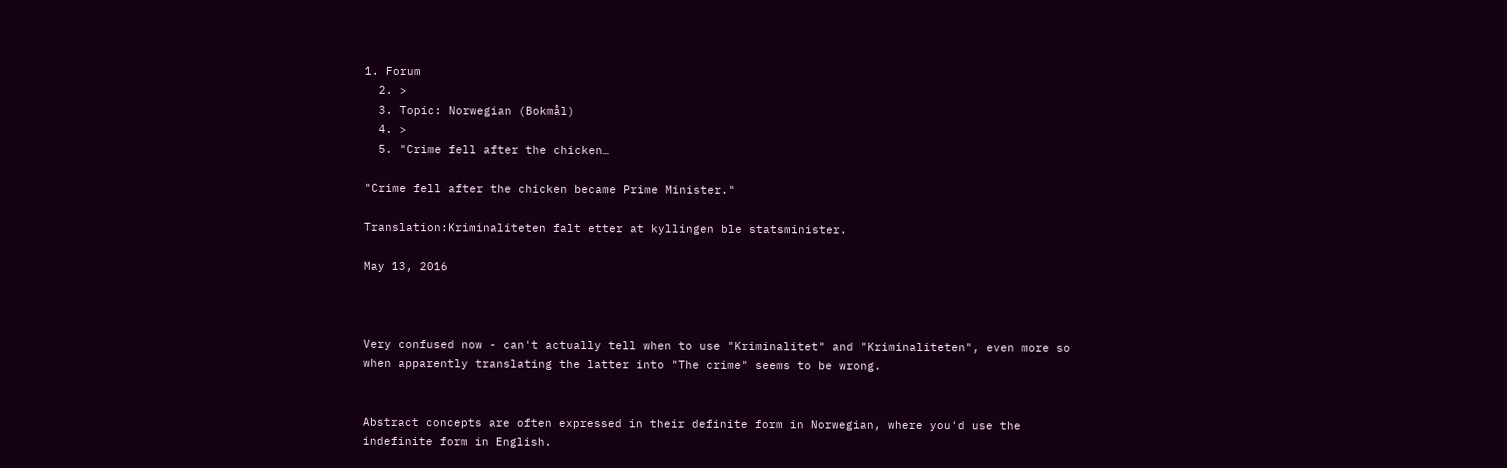1. Forum
  2. >
  3. Topic: Norwegian (Bokmål)
  4. >
  5. "Crime fell after the chicken…

"Crime fell after the chicken became Prime Minister."

Translation:Kriminaliteten falt etter at kyllingen ble statsminister.

May 13, 2016



Very confused now - can't actually tell when to use "Kriminalitet" and "Kriminaliteten", even more so when apparently translating the latter into "The crime" seems to be wrong.


Abstract concepts are often expressed in their definite form in Norwegian, where you'd use the indefinite form in English.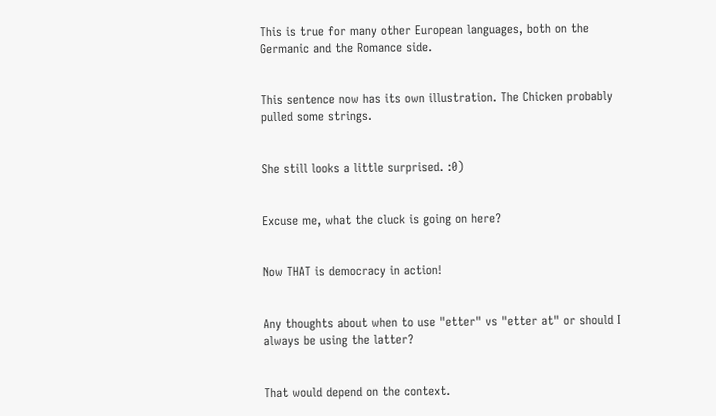This is true for many other European languages, both on the Germanic and the Romance side.


This sentence now has its own illustration. The Chicken probably pulled some strings.


She still looks a little surprised. :0)


Excuse me, what the cluck is going on here?


Now THAT is democracy in action!


Any thoughts about when to use "etter" vs "etter at" or should I always be using the latter?


That would depend on the context.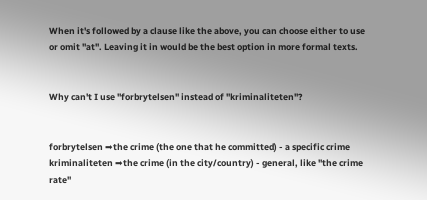When it's followed by a clause like the above, you can choose either to use or omit "at". Leaving it in would be the best option in more formal texts.


Why can't I use "forbrytelsen" instead of "kriminaliteten"?


forbrytelsen ➡the crime (the one that he committed) - a specific crime
kriminaliteten ➡the crime (in the city/country) - general, like "the crime rate"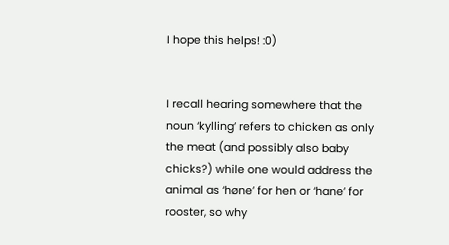I hope this helps! :0)


I recall hearing somewhere that the noun ‘kylling’ refers to chicken as only the meat (and possibly also baby chicks?) while one would address the animal as ‘høne’ for hen or ‘hane’ for rooster, so why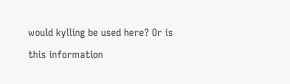would kylling be used here? Or is this information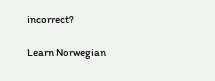incorrect?

Learn Norwegian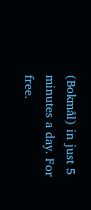(Bokmål) in just 5 minutes a day. For free.